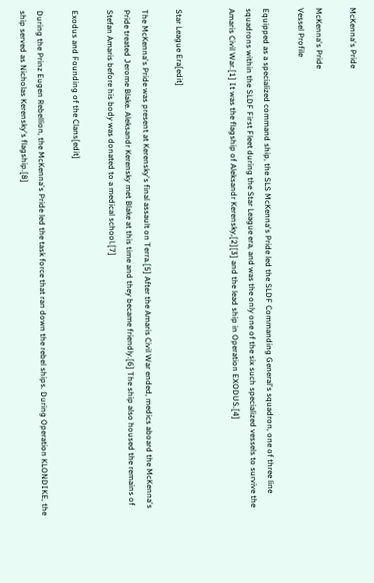McKenna's Pride

McKenna's Pride
Vessel Profile

Equipped as a specialized command ship, the SLS McKenna's Pride led the SLDF Commanding General's squadron, one of three line squadrons within the SLDF First Fleet during the Star League era, and was the only one of the six such specialized vessels to survive the Amaris Civil War.[1] It was the flagship of Aleksandr Kerensky,[2][3] and the lead ship in Operation EXODUS.[4]


Star League Era[edit]

The McKenna's Pride was present at Kerensky's final assault on Terra.[5] After the Amaris Civil War ended, medics aboard the McKenna's Pride treated Jerome Blake. Aleksandr Kerensky met Blake at this time and they became friendly.[6] The ship also housed the remains of Stefan Amaris before his body was donated to a medical school.[7]

Exodus and Founding of the Clans[edit]

During the Prinz Eugen Rebellion, the McKenna's Pride led the task force that ran down the rebel ships. During Operation KLONDIKE, the ship served as Nicholas Kerensky's flagship.[8]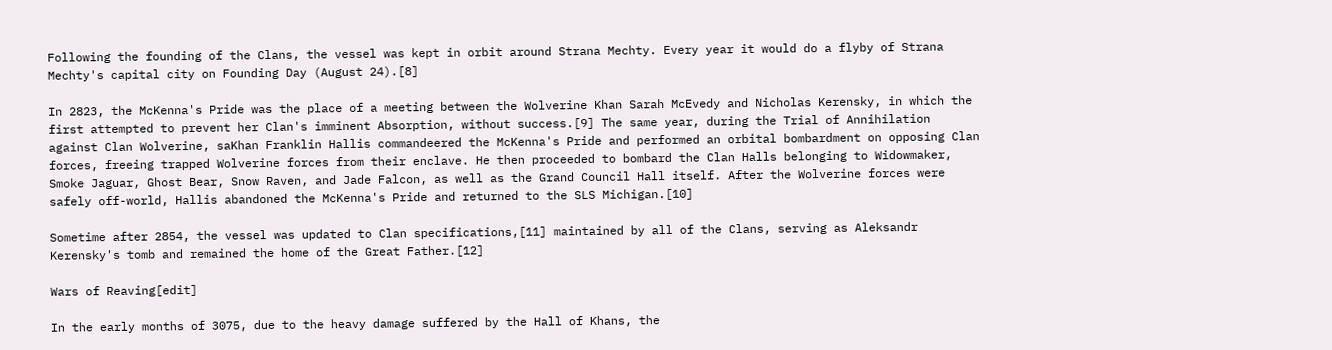Following the founding of the Clans, the vessel was kept in orbit around Strana Mechty. Every year it would do a flyby of Strana Mechty's capital city on Founding Day (August 24).[8]

In 2823, the McKenna's Pride was the place of a meeting between the Wolverine Khan Sarah McEvedy and Nicholas Kerensky, in which the first attempted to prevent her Clan's imminent Absorption, without success.[9] The same year, during the Trial of Annihilation against Clan Wolverine, saKhan Franklin Hallis commandeered the McKenna's Pride and performed an orbital bombardment on opposing Clan forces, freeing trapped Wolverine forces from their enclave. He then proceeded to bombard the Clan Halls belonging to Widowmaker, Smoke Jaguar, Ghost Bear, Snow Raven, and Jade Falcon, as well as the Grand Council Hall itself. After the Wolverine forces were safely off-world, Hallis abandoned the McKenna's Pride and returned to the SLS Michigan.[10]

Sometime after 2854, the vessel was updated to Clan specifications,[11] maintained by all of the Clans, serving as Aleksandr Kerensky's tomb and remained the home of the Great Father.[12]

Wars of Reaving[edit]

In the early months of 3075, due to the heavy damage suffered by the Hall of Khans, the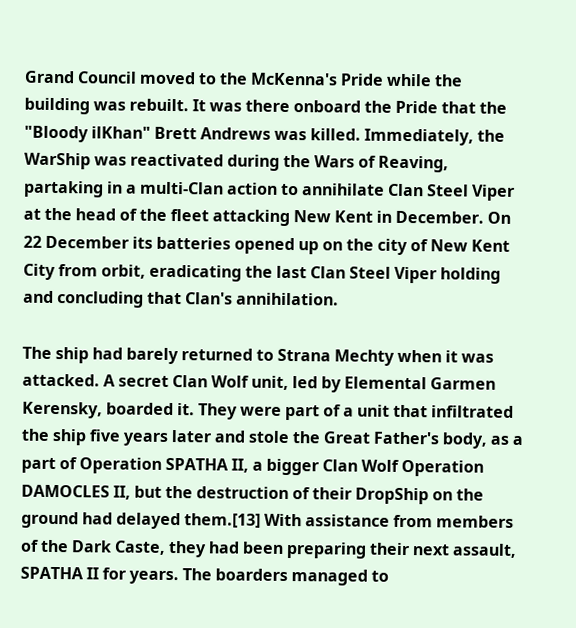Grand Council moved to the McKenna's Pride while the building was rebuilt. It was there onboard the Pride that the "Bloody ilKhan" Brett Andrews was killed. Immediately, the WarShip was reactivated during the Wars of Reaving, partaking in a multi-Clan action to annihilate Clan Steel Viper at the head of the fleet attacking New Kent in December. On 22 December its batteries opened up on the city of New Kent City from orbit, eradicating the last Clan Steel Viper holding and concluding that Clan's annihilation.

The ship had barely returned to Strana Mechty when it was attacked. A secret Clan Wolf unit, led by Elemental Garmen Kerensky, boarded it. They were part of a unit that infiltrated the ship five years later and stole the Great Father's body, as a part of Operation SPATHA II, a bigger Clan Wolf Operation DAMOCLES II, but the destruction of their DropShip on the ground had delayed them.[13] With assistance from members of the Dark Caste, they had been preparing their next assault, SPATHA II for years. The boarders managed to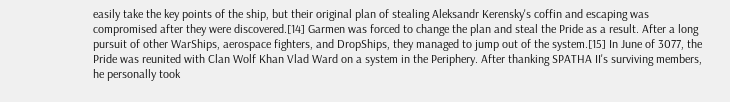easily take the key points of the ship, but their original plan of stealing Aleksandr Kerensky's coffin and escaping was compromised after they were discovered.[14] Garmen was forced to change the plan and steal the Pride as a result. After a long pursuit of other WarShips, aerospace fighters, and DropShips, they managed to jump out of the system.[15] In June of 3077, the Pride was reunited with Clan Wolf Khan Vlad Ward on a system in the Periphery. After thanking SPATHA II's surviving members, he personally took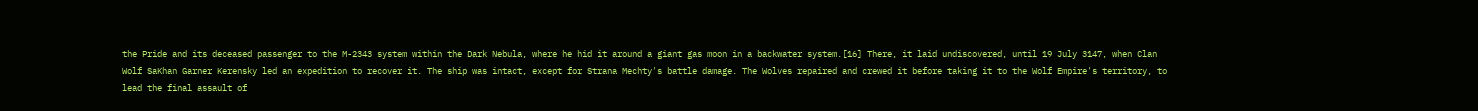the Pride and its deceased passenger to the M-2343 system within the Dark Nebula, where he hid it around a giant gas moon in a backwater system.[16] There, it laid undiscovered, until 19 July 3147, when Clan Wolf SaKhan Garner Kerensky led an expedition to recover it. The ship was intact, except for Strana Mechty's battle damage. The Wolves repaired and crewed it before taking it to the Wolf Empire's territory, to lead the final assault of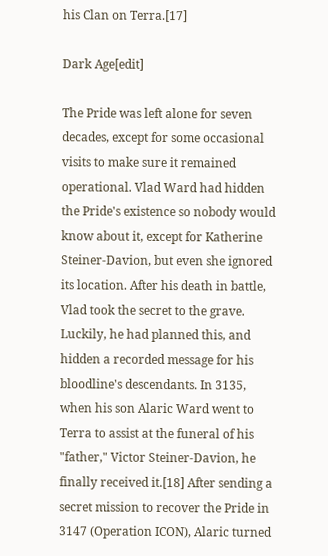his Clan on Terra.[17]

Dark Age[edit]

The Pride was left alone for seven decades, except for some occasional visits to make sure it remained operational. Vlad Ward had hidden the Pride's existence so nobody would know about it, except for Katherine Steiner-Davion, but even she ignored its location. After his death in battle, Vlad took the secret to the grave. Luckily, he had planned this, and hidden a recorded message for his bloodline's descendants. In 3135, when his son Alaric Ward went to Terra to assist at the funeral of his "father," Victor Steiner-Davion, he finally received it.[18] After sending a secret mission to recover the Pride in 3147 (Operation ICON), Alaric turned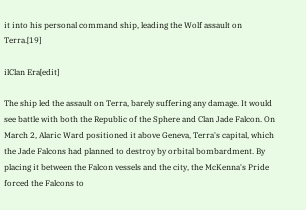it into his personal command ship, leading the Wolf assault on Terra.[19]

ilClan Era[edit]

The ship led the assault on Terra, barely suffering any damage. It would see battle with both the Republic of the Sphere and Clan Jade Falcon. On March 2, Alaric Ward positioned it above Geneva, Terra's capital, which the Jade Falcons had planned to destroy by orbital bombardment. By placing it between the Falcon vessels and the city, the McKenna's Pride forced the Falcons to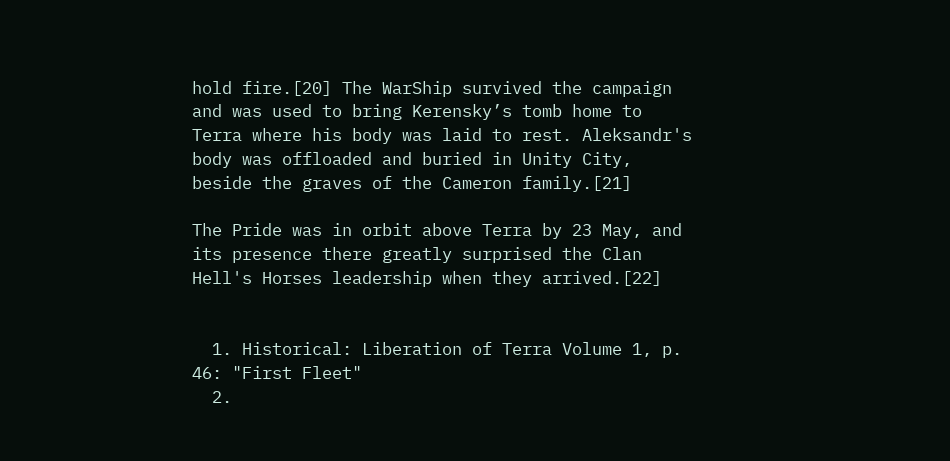hold fire.[20] The WarShip survived the campaign and was used to bring Kerensky’s tomb home to Terra where his body was laid to rest. Aleksandr's body was offloaded and buried in Unity City, beside the graves of the Cameron family.[21]

The Pride was in orbit above Terra by 23 May, and its presence there greatly surprised the Clan Hell's Horses leadership when they arrived.[22]


  1. Historical: Liberation of Terra Volume 1, p. 46: "First Fleet"
  2.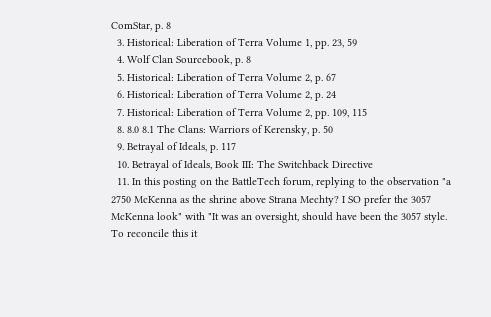ComStar, p. 8
  3. Historical: Liberation of Terra Volume 1, pp. 23, 59
  4. Wolf Clan Sourcebook, p. 8
  5. Historical: Liberation of Terra Volume 2, p. 67
  6. Historical: Liberation of Terra Volume 2, p. 24
  7. Historical: Liberation of Terra Volume 2, pp. 109, 115
  8. 8.0 8.1 The Clans: Warriors of Kerensky, p. 50
  9. Betrayal of Ideals, p. 117
  10. Betrayal of Ideals, Book III: The Switchback Directive
  11. In this posting on the BattleTech forum, replying to the observation "a 2750 McKenna as the shrine above Strana Mechty? I SO prefer the 3057 McKenna look" with "It was an oversight, should have been the 3057 style. To reconcile this it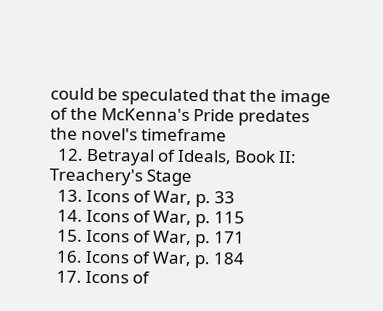could be speculated that the image of the McKenna's Pride predates the novel's timeframe
  12. Betrayal of Ideals, Book II: Treachery's Stage
  13. Icons of War, p. 33
  14. Icons of War, p. 115
  15. Icons of War, p. 171
  16. Icons of War, p. 184
  17. Icons of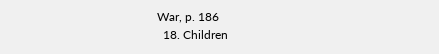War, p. 186
  18. Children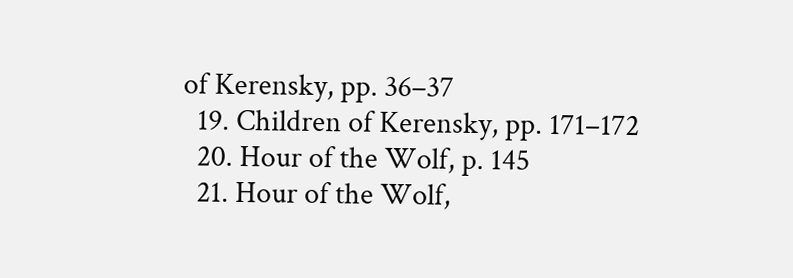of Kerensky, pp. 36–37
  19. Children of Kerensky, pp. 171–172
  20. Hour of the Wolf, p. 145
  21. Hour of the Wolf,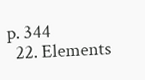p. 344
  22. Elements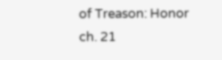of Treason: Honor ch. 21